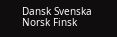Dansk Svenska Norsk Finsk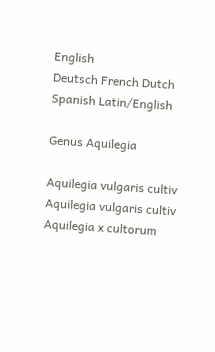English
Deutsch French Dutch Spanish Latin/English

Genus Aquilegia

Aquilegia vulgaris cultiv
Aquilegia vulgaris cultiv
Aquilegia x cultorum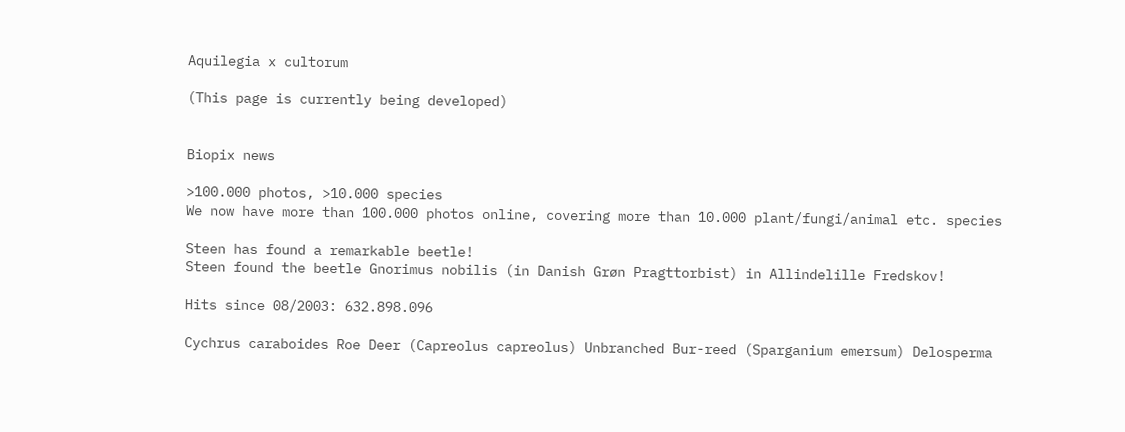Aquilegia x cultorum

(This page is currently being developed)


Biopix news

>100.000 photos, >10.000 species
We now have more than 100.000 photos online, covering more than 10.000 plant/fungi/animal etc. species

Steen has found a remarkable beetle!
Steen found the beetle Gnorimus nobilis (in Danish Grøn Pragttorbist) in Allindelille Fredskov!

Hits since 08/2003: 632.898.096

Cychrus caraboides Roe Deer (Capreolus capreolus) Unbranched Bur-reed (Sparganium emersum) Delosperma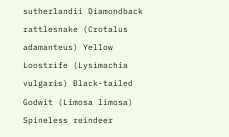sutherlandii Diamondback rattlesnake (Crotalus adamanteus) Yellow Loostrife (Lysimachia vulgaris) Black-tailed Godwit (Limosa limosa) Spineless reindeer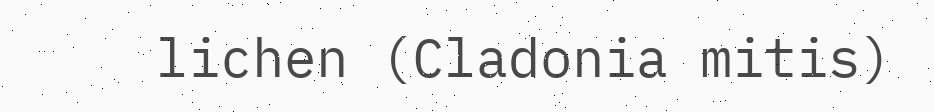lichen (Cladonia mitis)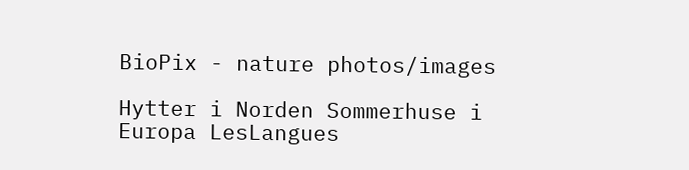BioPix - nature photos/images

Hytter i Norden Sommerhuse i Europa LesLangues